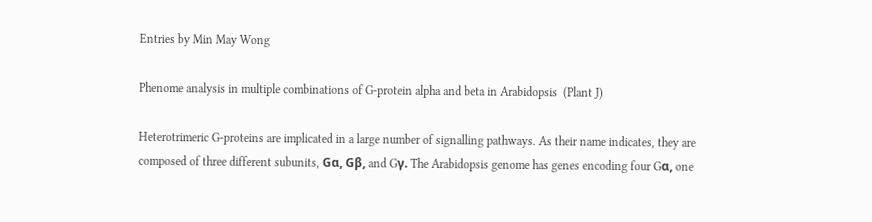Entries by Min May Wong

Phenome analysis in multiple combinations of G-protein alpha and beta in Arabidopsis  (Plant J)

Heterotrimeric G-proteins are implicated in a large number of signalling pathways. As their name indicates, they are composed of three different subunits, Gα, Gβ, and Gγ. The Arabidopsis genome has genes encoding four Gα, one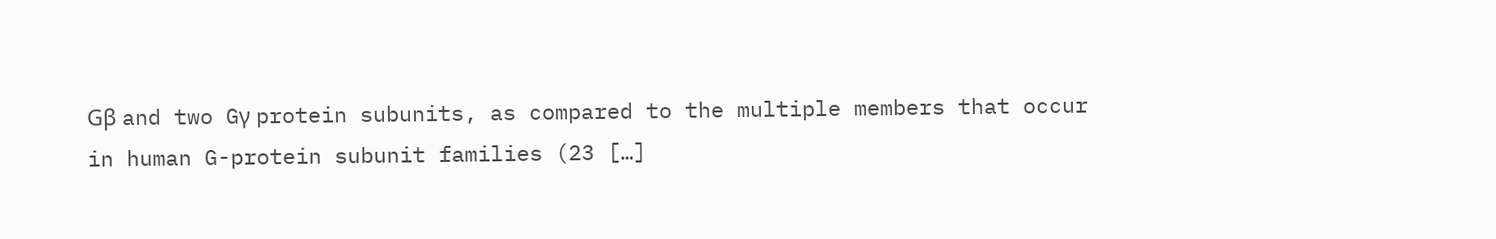Gβ and two Gγ protein subunits, as compared to the multiple members that occur in human G-protein subunit families (23 […]